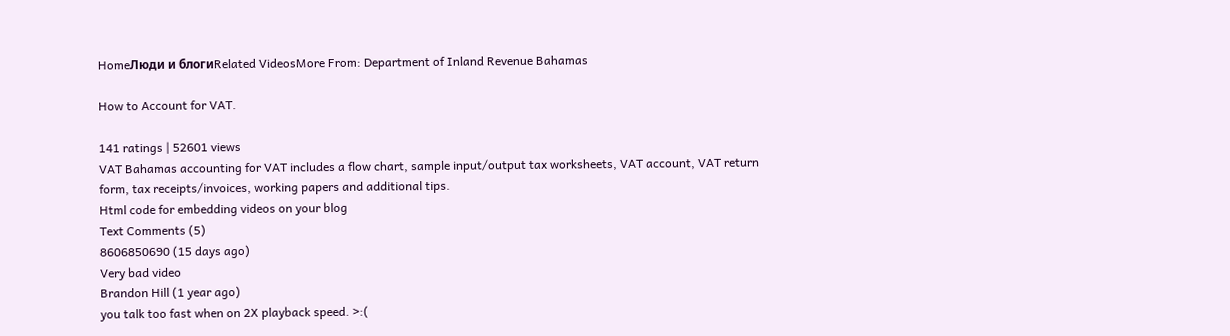HomeЛюди и блогиRelated VideosMore From: Department of Inland Revenue Bahamas

How to Account for VAT.

141 ratings | 52601 views
VAT Bahamas accounting for VAT includes a flow chart, sample input/output tax worksheets, VAT account, VAT return form, tax receipts/invoices, working papers and additional tips.
Html code for embedding videos on your blog
Text Comments (5)
8606850690 (15 days ago)
Very bad video
Brandon Hill (1 year ago)
you talk too fast when on 2X playback speed. >:(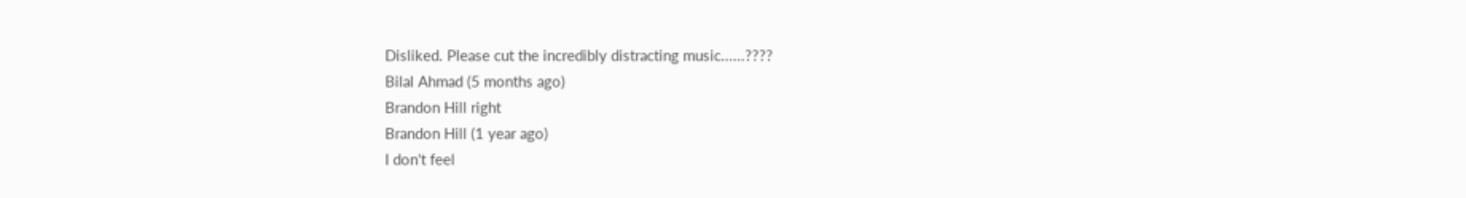Disliked. Please cut the incredibly distracting music......????
Bilal Ahmad (5 months ago)
Brandon Hill right
Brandon Hill (1 year ago)
I don't feel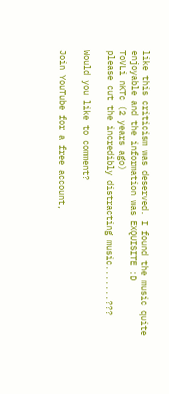like this criticism was deserved. I found the music quite enjoyable and the information was EXQUISITE :D
ToVLi nKTc (2 years ago)
please cut the incredibly distracting music.......???

Would you like to comment?

Join YouTube for a free account,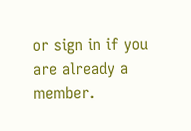or sign in if you are already a member.